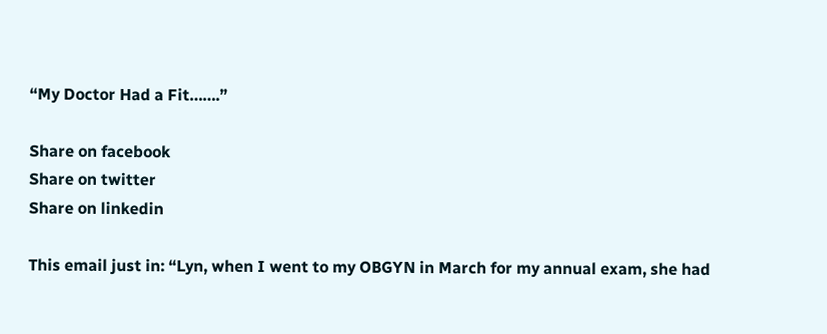“My Doctor Had a Fit…….”

Share on facebook
Share on twitter
Share on linkedin

This email just in: “Lyn, when I went to my OBGYN in March for my annual exam, she had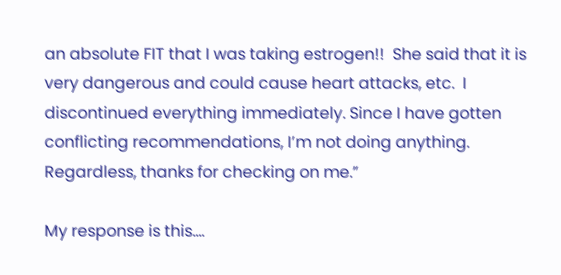an absolute FIT that I was taking estrogen!!  She said that it is very dangerous and could cause heart attacks, etc.  I discontinued everything immediately. Since I have gotten conflicting recommendations, I’m not doing anything. Regardless, thanks for checking on me.”

My response is this….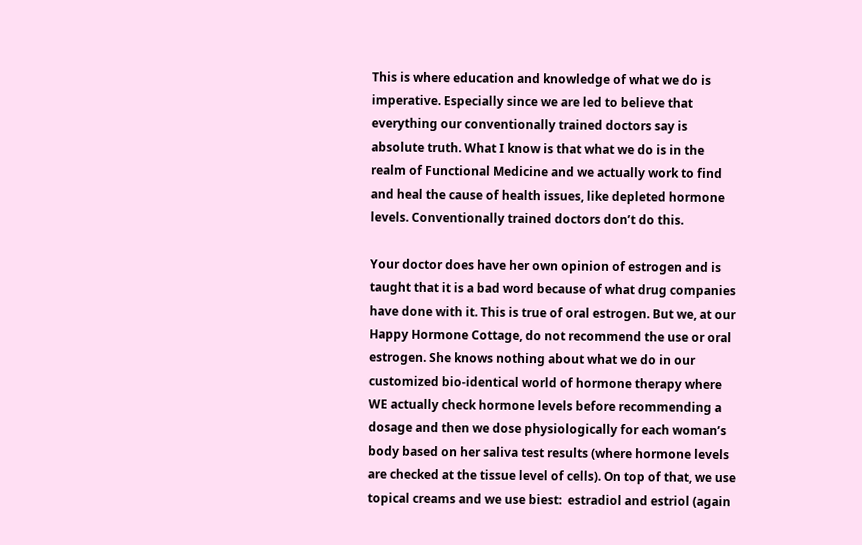This is where education and knowledge of what we do is imperative. Especially since we are led to believe that everything our conventionally trained doctors say is absolute truth. What I know is that what we do is in the realm of Functional Medicine and we actually work to find and heal the cause of health issues, like depleted hormone levels. Conventionally trained doctors don’t do this.

Your doctor does have her own opinion of estrogen and is taught that it is a bad word because of what drug companies have done with it. This is true of oral estrogen. But we, at our Happy Hormone Cottage, do not recommend the use or oral estrogen. She knows nothing about what we do in our customized bio-identical world of hormone therapy where WE actually check hormone levels before recommending a dosage and then we dose physiologically for each woman’s body based on her saliva test results (where hormone levels are checked at the tissue level of cells). On top of that, we use topical creams and we use biest:  estradiol and estriol (again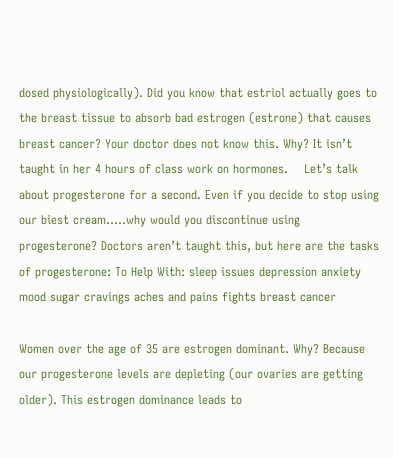dosed physiologically). Did you know that estriol actually goes to the breast tissue to absorb bad estrogen (estrone) that causes breast cancer? Your doctor does not know this. Why? It isn’t taught in her 4 hours of class work on hormones.    Let’s talk about progesterone for a second. Even if you decide to stop using our biest cream…..why would you discontinue using progesterone? Doctors aren’t taught this, but here are the tasks of progesterone: To Help With: sleep issues depression anxiety mood sugar cravings aches and pains fights breast cancer

Women over the age of 35 are estrogen dominant. Why? Because our progesterone levels are depleting (our ovaries are getting older). This estrogen dominance leads to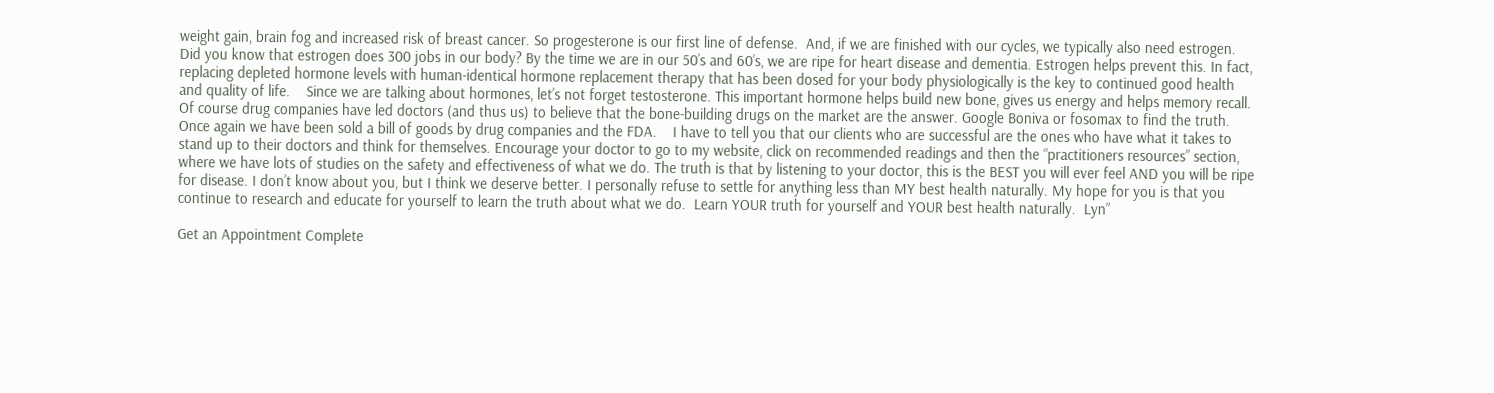weight gain, brain fog and increased risk of breast cancer. So progesterone is our first line of defense.  And, if we are finished with our cycles, we typically also need estrogen. Did you know that estrogen does 300 jobs in our body? By the time we are in our 50’s and 60’s, we are ripe for heart disease and dementia. Estrogen helps prevent this. In fact, replacing depleted hormone levels with human-identical hormone replacement therapy that has been dosed for your body physiologically is the key to continued good health and quality of life.    Since we are talking about hormones, let’s not forget testosterone. This important hormone helps build new bone, gives us energy and helps memory recall. Of course drug companies have led doctors (and thus us) to believe that the bone-building drugs on the market are the answer. Google Boniva or fosomax to find the truth. Once again we have been sold a bill of goods by drug companies and the FDA.    I have to tell you that our clients who are successful are the ones who have what it takes to stand up to their doctors and think for themselves. Encourage your doctor to go to my website, click on recommended readings and then the “practitioners resources” section, where we have lots of studies on the safety and effectiveness of what we do. The truth is that by listening to your doctor, this is the BEST you will ever feel AND you will be ripe for disease. I don’t know about you, but I think we deserve better. I personally refuse to settle for anything less than MY best health naturally. My hope for you is that you continue to research and educate for yourself to learn the truth about what we do.  Learn YOUR truth for yourself and YOUR best health naturally.  Lyn”

Get an Appointment Complete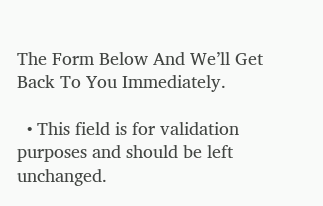The Form Below And We’ll Get Back To You Immediately.

  • This field is for validation purposes and should be left unchanged.